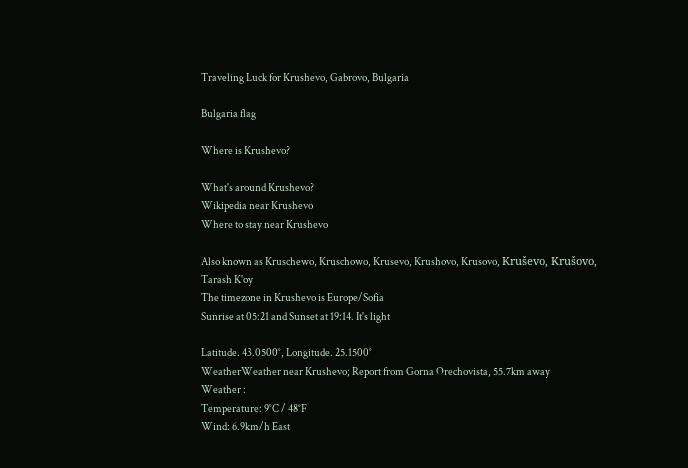Traveling Luck for Krushevo, Gabrovo, Bulgaria

Bulgaria flag

Where is Krushevo?

What's around Krushevo?
Wikipedia near Krushevo
Where to stay near Krushevo

Also known as Kruschewo, Kruschowo, Krusevo, Krushovo, Krusovo, Kruševo, Krušovo, Tarash K'oy
The timezone in Krushevo is Europe/Sofia
Sunrise at 05:21 and Sunset at 19:14. It's light

Latitude. 43.0500°, Longitude. 25.1500°
WeatherWeather near Krushevo; Report from Gorna Orechovista, 55.7km away
Weather :
Temperature: 9°C / 48°F
Wind: 6.9km/h East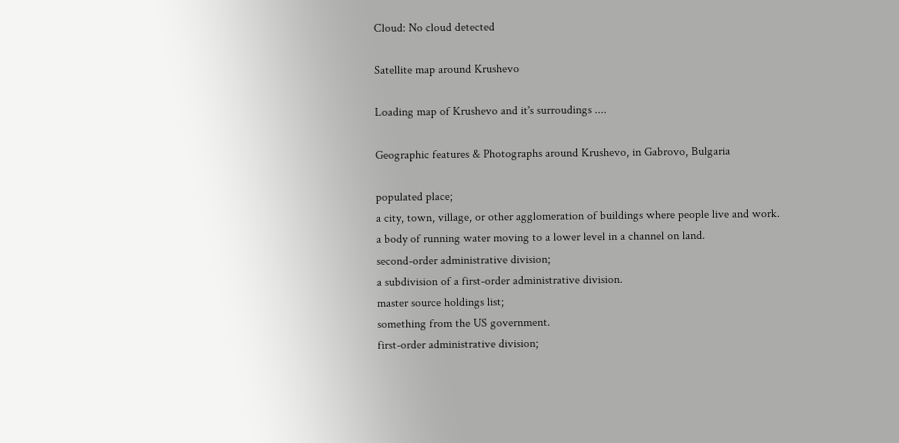Cloud: No cloud detected

Satellite map around Krushevo

Loading map of Krushevo and it's surroudings ....

Geographic features & Photographs around Krushevo, in Gabrovo, Bulgaria

populated place;
a city, town, village, or other agglomeration of buildings where people live and work.
a body of running water moving to a lower level in a channel on land.
second-order administrative division;
a subdivision of a first-order administrative division.
master source holdings list;
something from the US government.
first-order administrative division;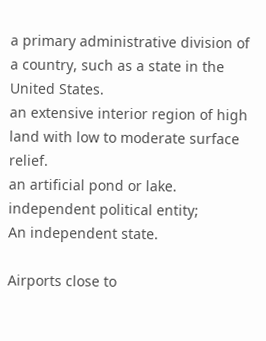a primary administrative division of a country, such as a state in the United States.
an extensive interior region of high land with low to moderate surface relief.
an artificial pond or lake.
independent political entity;
An independent state.

Airports close to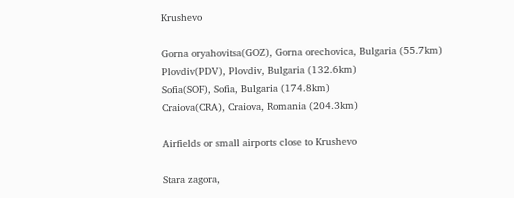Krushevo

Gorna oryahovitsa(GOZ), Gorna orechovica, Bulgaria (55.7km)
Plovdiv(PDV), Plovdiv, Bulgaria (132.6km)
Sofia(SOF), Sofia, Bulgaria (174.8km)
Craiova(CRA), Craiova, Romania (204.3km)

Airfields or small airports close to Krushevo

Stara zagora,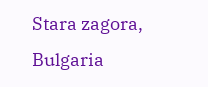Stara zagora, Bulgaria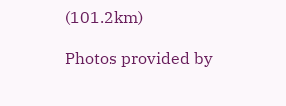(101.2km)

Photos provided by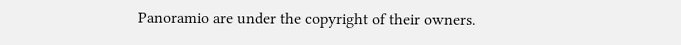Panoramio are under the copyright of their owners.